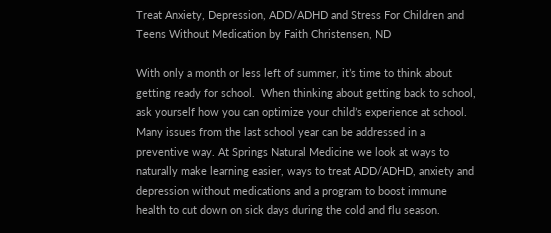Treat Anxiety, Depression, ADD/ADHD and Stress For Children and Teens Without Medication by Faith Christensen, ND

With only a month or less left of summer, it’s time to think about getting ready for school.  When thinking about getting back to school, ask yourself how you can optimize your child’s experience at school. Many issues from the last school year can be addressed in a preventive way. At Springs Natural Medicine we look at ways to naturally make learning easier, ways to treat ADD/ADHD, anxiety and depression without medications and a program to boost immune health to cut down on sick days during the cold and flu season.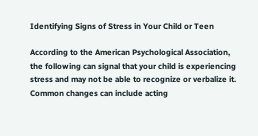Identifying Signs of Stress in Your Child or Teen

According to the American Psychological Association, the following can signal that your child is experiencing stress and may not be able to recognize or verbalize it. Common changes can include acting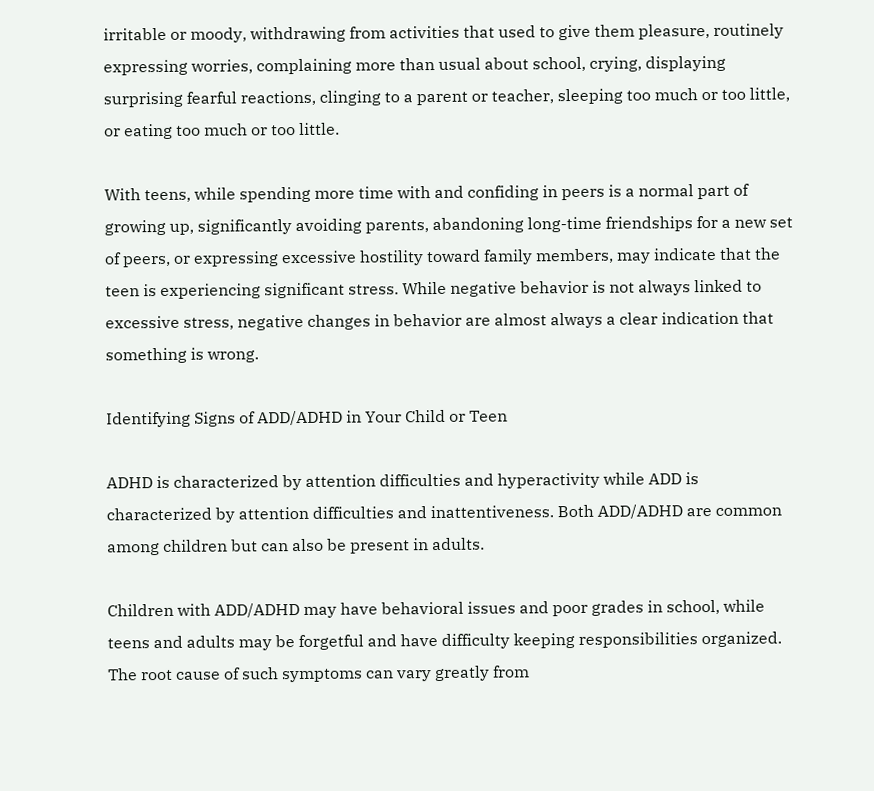irritable or moody, withdrawing from activities that used to give them pleasure, routinely expressing worries, complaining more than usual about school, crying, displaying surprising fearful reactions, clinging to a parent or teacher, sleeping too much or too little, or eating too much or too little.

With teens, while spending more time with and confiding in peers is a normal part of growing up, significantly avoiding parents, abandoning long-time friendships for a new set of peers, or expressing excessive hostility toward family members, may indicate that the teen is experiencing significant stress. While negative behavior is not always linked to excessive stress, negative changes in behavior are almost always a clear indication that something is wrong.

Identifying Signs of ADD/ADHD in Your Child or Teen

ADHD is characterized by attention difficulties and hyperactivity while ADD is characterized by attention difficulties and inattentiveness. Both ADD/ADHD are common among children but can also be present in adults.

Children with ADD/ADHD may have behavioral issues and poor grades in school, while teens and adults may be forgetful and have difficulty keeping responsibilities organized. The root cause of such symptoms can vary greatly from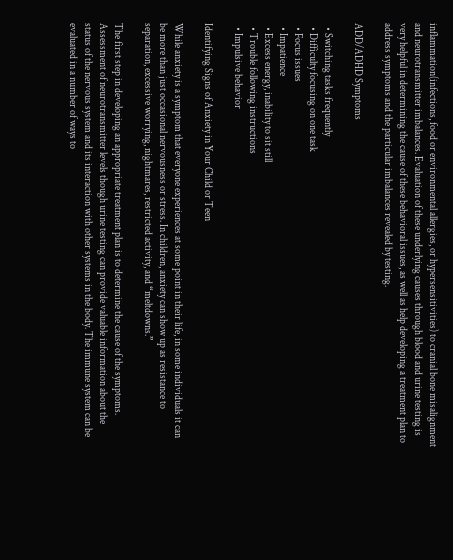inflammation(infections, food or environmental allergies, or hypersensitivities) to cranial bone misalignment and neurotransmitter imbalances. Evaluation of these underlying causes through blood and urine testing is very helpful in determining the cause of these behavioral issues, as well as help developing a treatment plan to address symptoms and the particular imbalances revealed by testing.

ADD/ADHD Symptoms

  • Switching tasks frequently
  • Difficulty focusing on one task
  • Focus issues
  • Impatience
  • Excess energy, inability to sit still
  • Trouble following instructions
  • Impulsive behavior

Identifying Signs of Anxiety in Your Child or Teen

While anxiety is a symptom that everyone experiences at some point in their life, in some individuals it can be more than just occasional nervousness or stress. In children, anxiety can show up as resistance to separation, excessive worrying, nightmares, restricted activity, and “meltdowns.”

The first step in developing an appropriate treatment plan is to determine the cause of the symptoms. Assessment of neurotransmitter levels though urine testing can provide valuable information about the status of the nervous system and its interaction with other systems in the body. The immune system can be evaluated in a number of ways to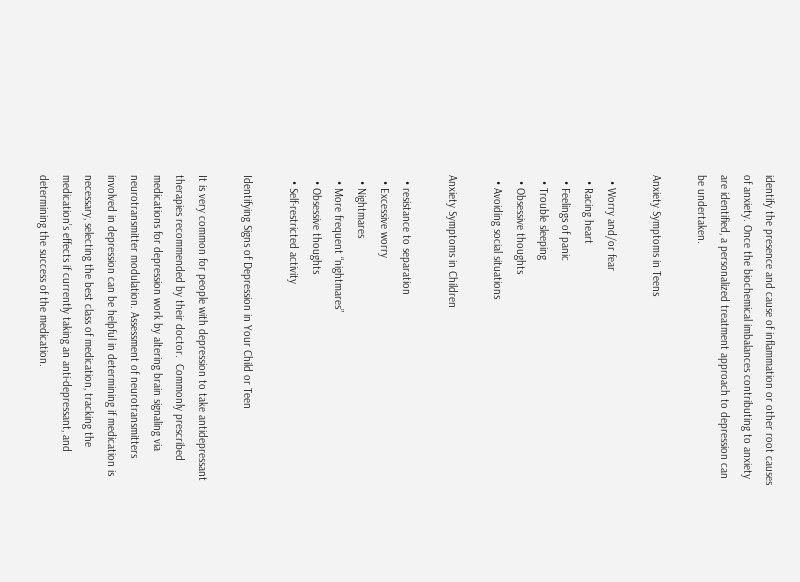identify the presence and cause of inflammation or other root causes of anxiety. Once the biochemical imbalances contributing to anxiety are identified, a personalized treatment approach to depression can be undertaken.

Anxiety Symptoms in Teens

  • Worry and/or fear
  • Racing heart
  • Feelings of panic
  • Trouble sleeping
  • Obsessive thoughts
  • Avoiding social situations

Anxiety Symptoms in Children

  • resistance to separation
  • Excessive worry
  • Nightmares
  • More frequent “nightmares”
  • Obsessive thoughts
  • Self-restricted activity

Identifying Signs of Depression in Your Child or Teen

It is very common for people with depression to take antidepressant therapies recommended by their doctor.  Commonly prescribed medications for depression work by altering brain signaling via neurotransmitter modulation. Assessment of neurotransmitters involved in depression can be helpful in determining if medication is necessary, selecting the best class of medication, tracking the medication’s effects if currently taking an anti-depressant, and determining the success of the medication.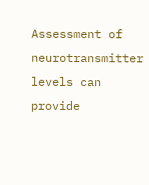Assessment of neurotransmitter levels can provide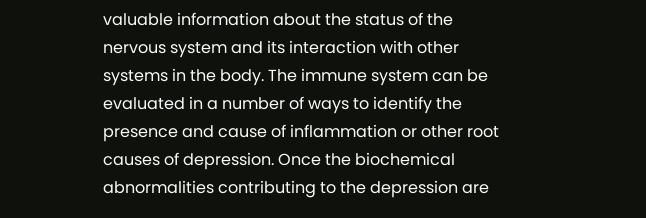valuable information about the status of the nervous system and its interaction with other systems in the body. The immune system can be evaluated in a number of ways to identify the presence and cause of inflammation or other root causes of depression. Once the biochemical abnormalities contributing to the depression are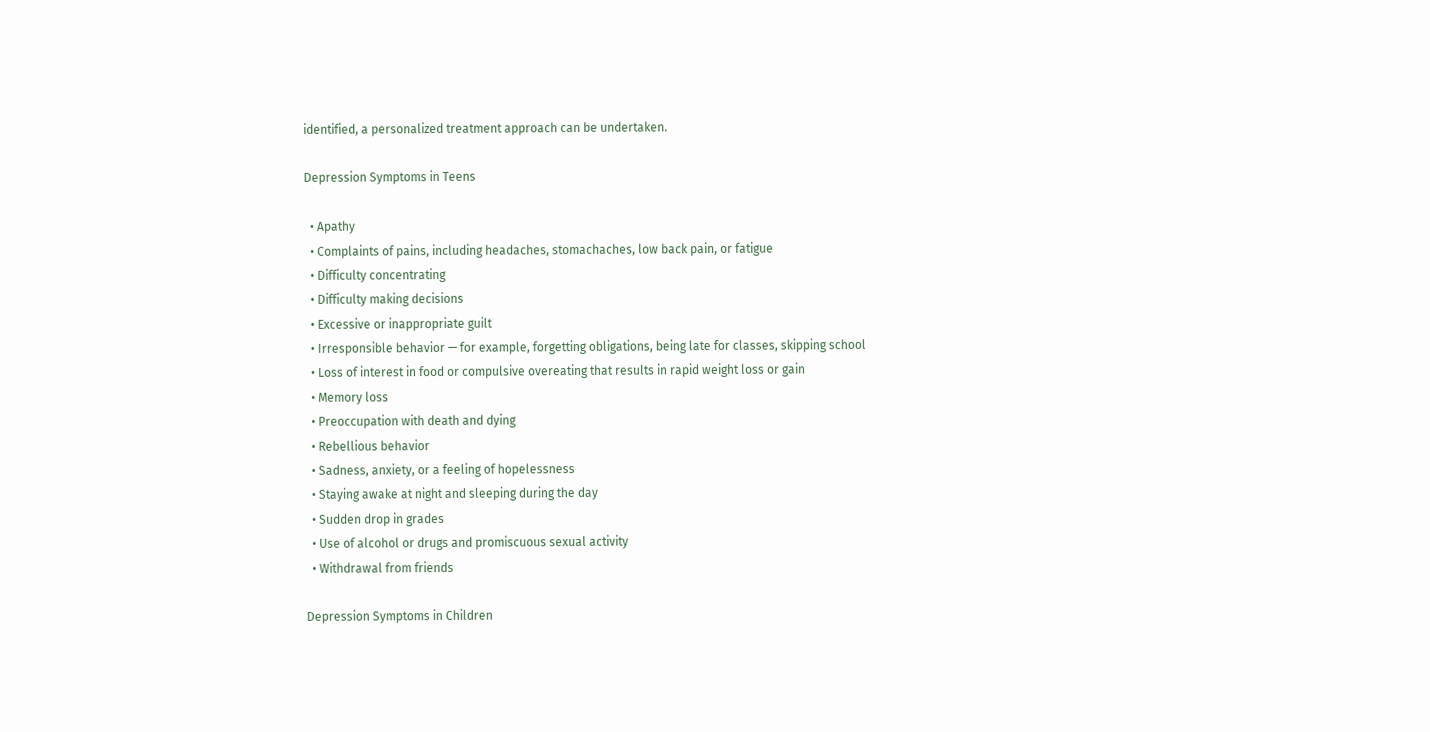identified, a personalized treatment approach can be undertaken.

Depression Symptoms in Teens

  • Apathy
  • Complaints of pains, including headaches, stomachaches, low back pain, or fatigue
  • Difficulty concentrating
  • Difficulty making decisions
  • Excessive or inappropriate guilt
  • Irresponsible behavior — for example, forgetting obligations, being late for classes, skipping school
  • Loss of interest in food or compulsive overeating that results in rapid weight loss or gain
  • Memory loss
  • Preoccupation with death and dying
  • Rebellious behavior
  • Sadness, anxiety, or a feeling of hopelessness
  • Staying awake at night and sleeping during the day
  • Sudden drop in grades
  • Use of alcohol or drugs and promiscuous sexual activity
  • Withdrawal from friends

Depression Symptoms in Children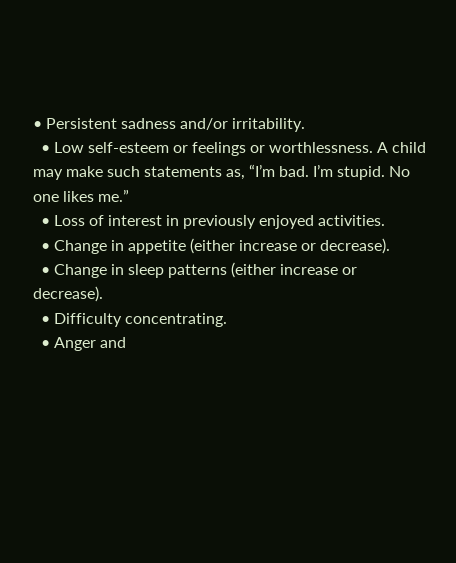• Persistent sadness and/or irritability.
  • Low self-esteem or feelings or worthlessness. A child may make such statements as, “I’m bad. I’m stupid. No one likes me.”
  • Loss of interest in previously enjoyed activities.
  • Change in appetite (either increase or decrease).
  • Change in sleep patterns (either increase or decrease).
  • Difficulty concentrating.
  • Anger and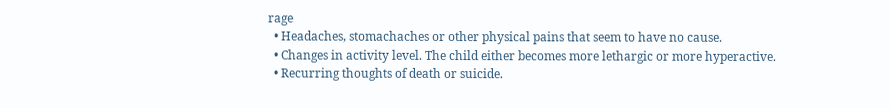rage
  • Headaches, stomachaches or other physical pains that seem to have no cause.
  • Changes in activity level. The child either becomes more lethargic or more hyperactive.
  • Recurring thoughts of death or suicide.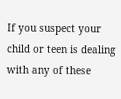If you suspect your child or teen is dealing with any of these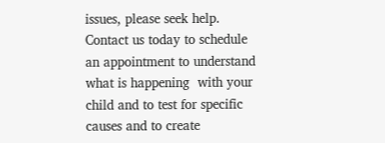issues, please seek help. Contact us today to schedule an appointment to understand what is happening  with your child and to test for specific causes and to create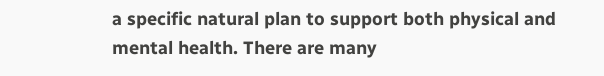a specific natural plan to support both physical and mental health. There are many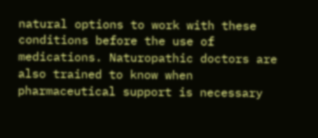natural options to work with these conditions before the use of medications. Naturopathic doctors are also trained to know when pharmaceutical support is necessary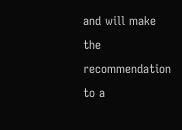and will make the recommendation to a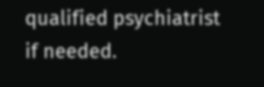qualified psychiatrist if needed.